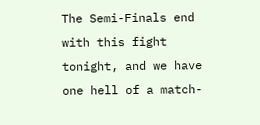The Semi-Finals end with this fight tonight, and we have one hell of a match-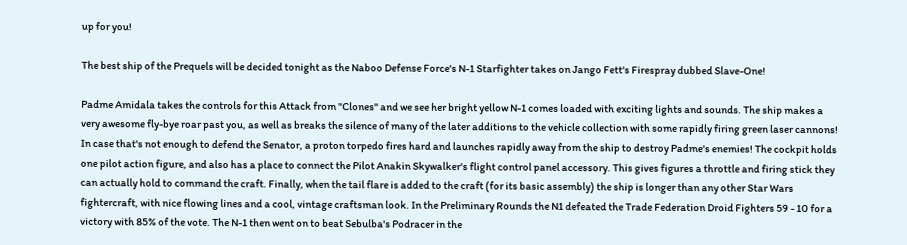up for you!

The best ship of the Prequels will be decided tonight as the Naboo Defense Force's N-1 Starfighter takes on Jango Fett's Firespray dubbed Slave-One!

Padme Amidala takes the controls for this Attack from "Clones" and we see her bright yellow N-1 comes loaded with exciting lights and sounds. The ship makes a very awesome fly-bye roar past you, as well as breaks the silence of many of the later additions to the vehicle collection with some rapidly firing green laser cannons! In case that's not enough to defend the Senator, a proton torpedo fires hard and launches rapidly away from the ship to destroy Padme's enemies! The cockpit holds one pilot action figure, and also has a place to connect the Pilot Anakin Skywalker's flight control panel accessory. This gives figures a throttle and firing stick they can actually hold to command the craft. Finally, when the tail flare is added to the craft (for its basic assembly) the ship is longer than any other Star Wars fightercraft, with nice flowing lines and a cool, vintage craftsman look. In the Preliminary Rounds the N1 defeated the Trade Federation Droid Fighters 59 - 10 for a victory with 85% of the vote. The N-1 then went on to beat Sebulba's Podracer in the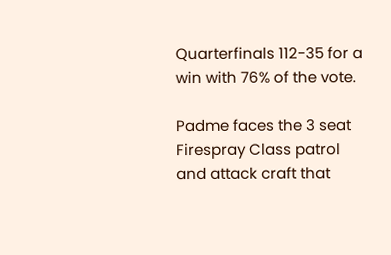Quarterfinals 112-35 for a win with 76% of the vote.

Padme faces the 3 seat Firespray Class patrol and attack craft that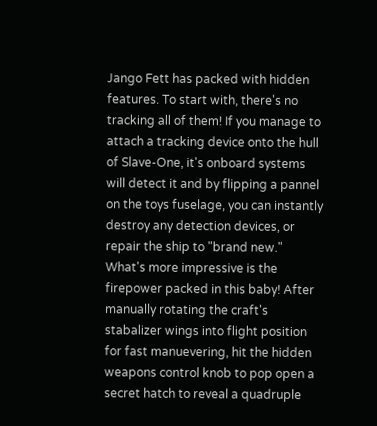Jango Fett has packed with hidden features. To start with, there's no tracking all of them! If you manage to attach a tracking device onto the hull of Slave-One, it's onboard systems will detect it and by flipping a pannel on the toys fuselage, you can instantly destroy any detection devices, or repair the ship to "brand new." What's more impressive is the firepower packed in this baby! After manually rotating the craft's stabalizer wings into flight position for fast manuevering, hit the hidden weapons control knob to pop open a secret hatch to reveal a quadruple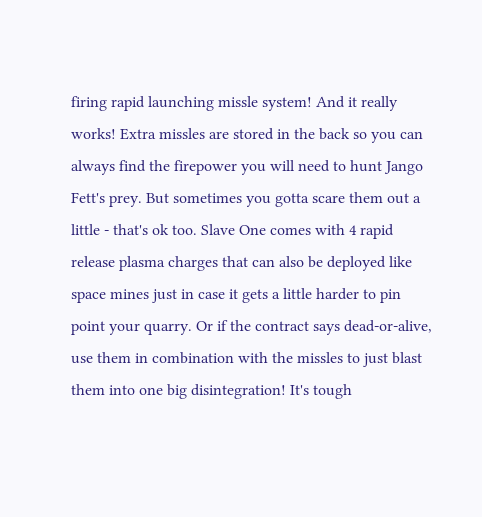firing rapid launching missle system! And it really works! Extra missles are stored in the back so you can always find the firepower you will need to hunt Jango Fett's prey. But sometimes you gotta scare them out a little - that's ok too. Slave One comes with 4 rapid release plasma charges that can also be deployed like space mines just in case it gets a little harder to pin point your quarry. Or if the contract says dead-or-alive, use them in combination with the missles to just blast them into one big disintegration! It's tough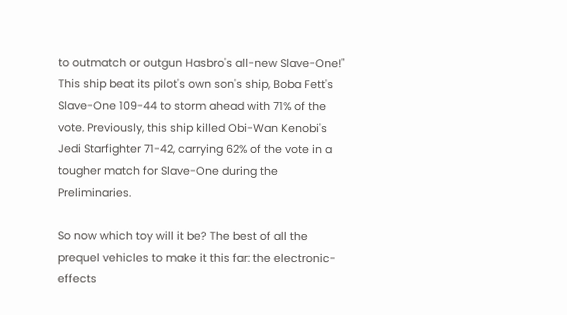to outmatch or outgun Hasbro's all-new Slave-One!" This ship beat its pilot's own son's ship, Boba Fett's Slave-One 109-44 to storm ahead with 71% of the vote. Previously, this ship killed Obi-Wan Kenobi's Jedi Starfighter 71-42, carrying 62% of the vote in a tougher match for Slave-One during the Preliminaries.

So now which toy will it be? The best of all the prequel vehicles to make it this far: the electronic-effects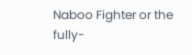Naboo Fighter or the fully-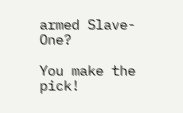armed Slave-One?

You make the pick!